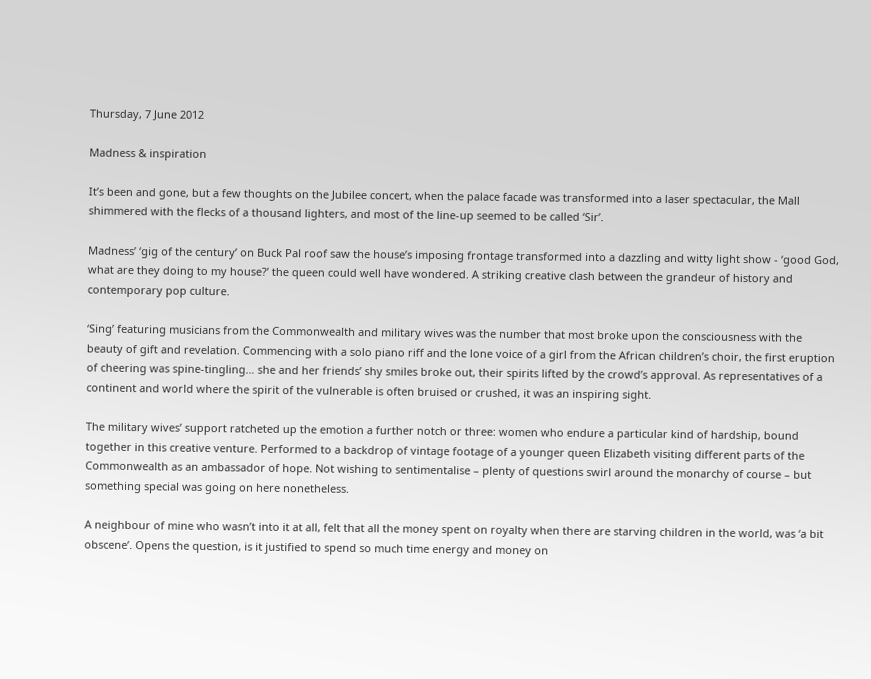Thursday, 7 June 2012

Madness & inspiration

It’s been and gone, but a few thoughts on the Jubilee concert, when the palace facade was transformed into a laser spectacular, the Mall shimmered with the flecks of a thousand lighters, and most of the line-up seemed to be called ‘Sir’.

Madness’ ‘gig of the century’ on Buck Pal roof saw the house’s imposing frontage transformed into a dazzling and witty light show - ‘good God, what are they doing to my house?’ the queen could well have wondered. A striking creative clash between the grandeur of history and contemporary pop culture.

‘Sing’ featuring musicians from the Commonwealth and military wives was the number that most broke upon the consciousness with the beauty of gift and revelation. Commencing with a solo piano riff and the lone voice of a girl from the African children’s choir, the first eruption of cheering was spine-tingling… she and her friends’ shy smiles broke out, their spirits lifted by the crowd’s approval. As representatives of a continent and world where the spirit of the vulnerable is often bruised or crushed, it was an inspiring sight.

The military wives’ support ratcheted up the emotion a further notch or three: women who endure a particular kind of hardship, bound together in this creative venture. Performed to a backdrop of vintage footage of a younger queen Elizabeth visiting different parts of the Commonwealth as an ambassador of hope. Not wishing to sentimentalise – plenty of questions swirl around the monarchy of course – but something special was going on here nonetheless.

A neighbour of mine who wasn’t into it at all, felt that all the money spent on royalty when there are starving children in the world, was ‘a bit obscene’. Opens the question, is it justified to spend so much time energy and money on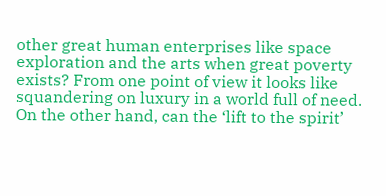other great human enterprises like space exploration and the arts when great poverty exists? From one point of view it looks like squandering on luxury in a world full of need. On the other hand, can the ‘lift to the spirit’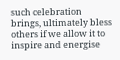such celebration brings, ultimately bless others if we allow it to inspire and energise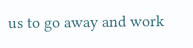us to go away and work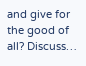and give for the good of all? Discuss…